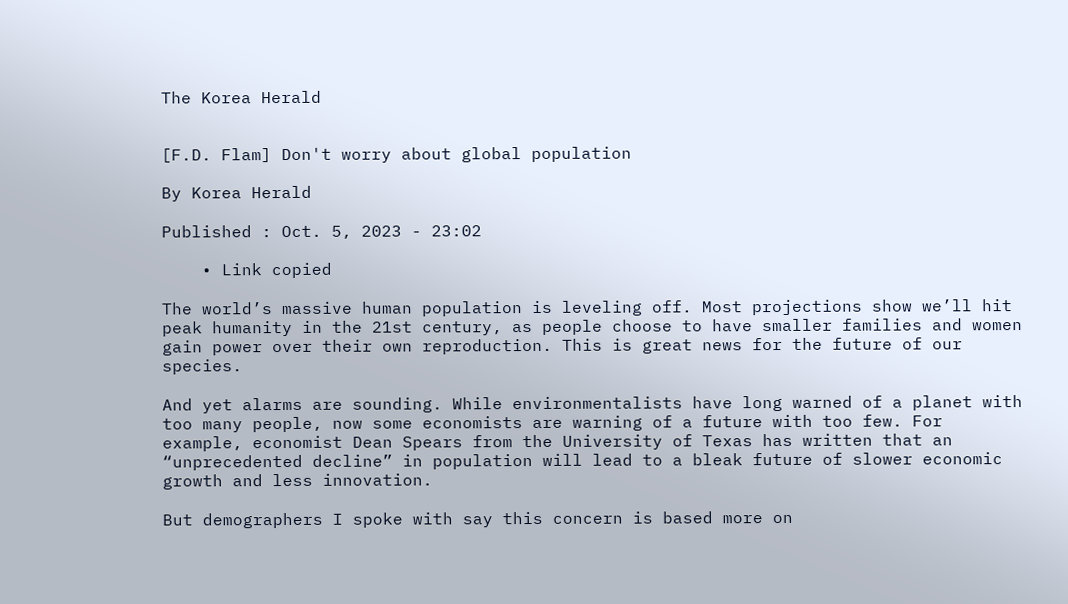The Korea Herald


[F.D. Flam] Don't worry about global population

By Korea Herald

Published : Oct. 5, 2023 - 23:02

    • Link copied

The world’s massive human population is leveling off. Most projections show we’ll hit peak humanity in the 21st century, as people choose to have smaller families and women gain power over their own reproduction. This is great news for the future of our species.

And yet alarms are sounding. While environmentalists have long warned of a planet with too many people, now some economists are warning of a future with too few. For example, economist Dean Spears from the University of Texas has written that an “unprecedented decline” in population will lead to a bleak future of slower economic growth and less innovation.

But demographers I spoke with say this concern is based more on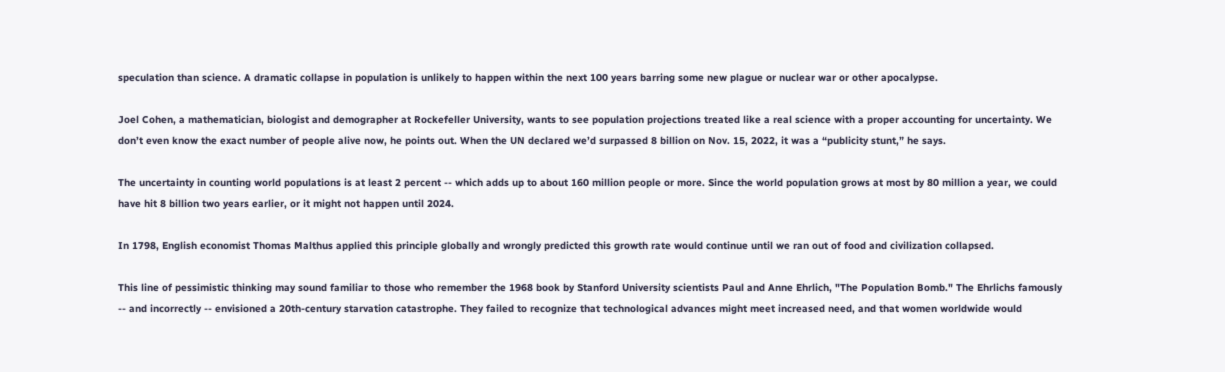speculation than science. A dramatic collapse in population is unlikely to happen within the next 100 years barring some new plague or nuclear war or other apocalypse.

Joel Cohen, a mathematician, biologist and demographer at Rockefeller University, wants to see population projections treated like a real science with a proper accounting for uncertainty. We don’t even know the exact number of people alive now, he points out. When the UN declared we’d surpassed 8 billion on Nov. 15, 2022, it was a “publicity stunt,” he says.

The uncertainty in counting world populations is at least 2 percent -- which adds up to about 160 million people or more. Since the world population grows at most by 80 million a year, we could have hit 8 billion two years earlier, or it might not happen until 2024.

In 1798, English economist Thomas Malthus applied this principle globally and wrongly predicted this growth rate would continue until we ran out of food and civilization collapsed.

This line of pessimistic thinking may sound familiar to those who remember the 1968 book by Stanford University scientists Paul and Anne Ehrlich, "The Population Bomb." The Ehrlichs famously -- and incorrectly -- envisioned a 20th-century starvation catastrophe. They failed to recognize that technological advances might meet increased need, and that women worldwide would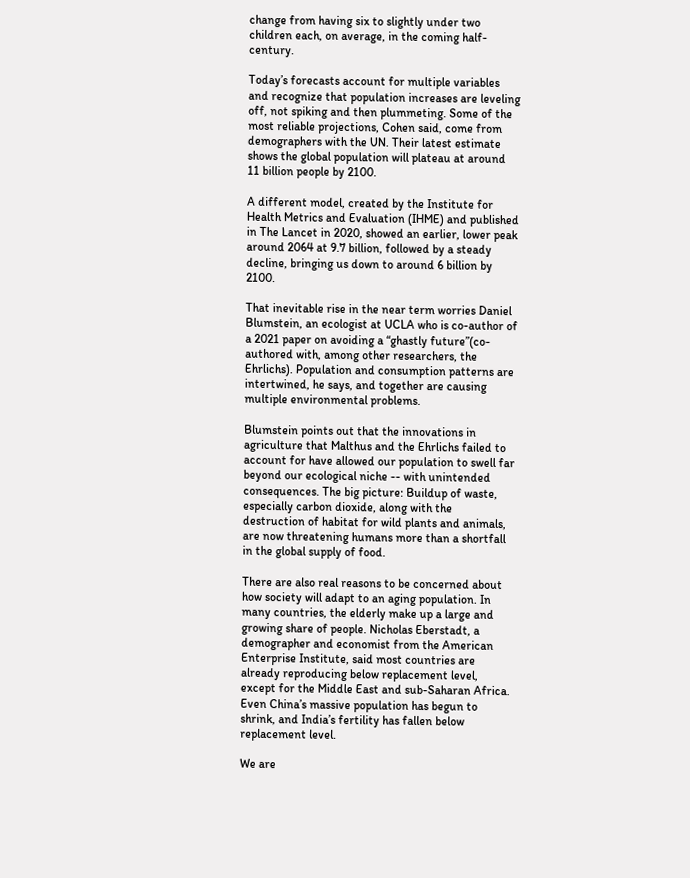change from having six to slightly under two children each, on average, in the coming half-century.

Today’s forecasts account for multiple variables and recognize that population increases are leveling off, not spiking and then plummeting. Some of the most reliable projections, Cohen said, come from demographers with the UN. Their latest estimate shows the global population will plateau at around 11 billion people by 2100.

A different model, created by the Institute for Health Metrics and Evaluation (IHME) and published in The Lancet in 2020, showed an earlier, lower peak around 2064 at 9.7 billion, followed by a steady decline, bringing us down to around 6 billion by 2100.

That inevitable rise in the near term worries Daniel Blumstein, an ecologist at UCLA who is co-author of a 2021 paper on avoiding a “ghastly future”(co-authored with, among other researchers, the Ehrlichs). Population and consumption patterns are intertwined, he says, and together are causing multiple environmental problems.

Blumstein points out that the innovations in agriculture that Malthus and the Ehrlichs failed to account for have allowed our population to swell far beyond our ecological niche -- with unintended consequences. The big picture: Buildup of waste, especially carbon dioxide, along with the destruction of habitat for wild plants and animals, are now threatening humans more than a shortfall in the global supply of food.

There are also real reasons to be concerned about how society will adapt to an aging population. In many countries, the elderly make up a large and growing share of people. Nicholas Eberstadt, a demographer and economist from the American Enterprise Institute, said most countries are already reproducing below replacement level, except for the Middle East and sub-Saharan Africa. Even China’s massive population has begun to shrink, and India’s fertility has fallen below replacement level.

We are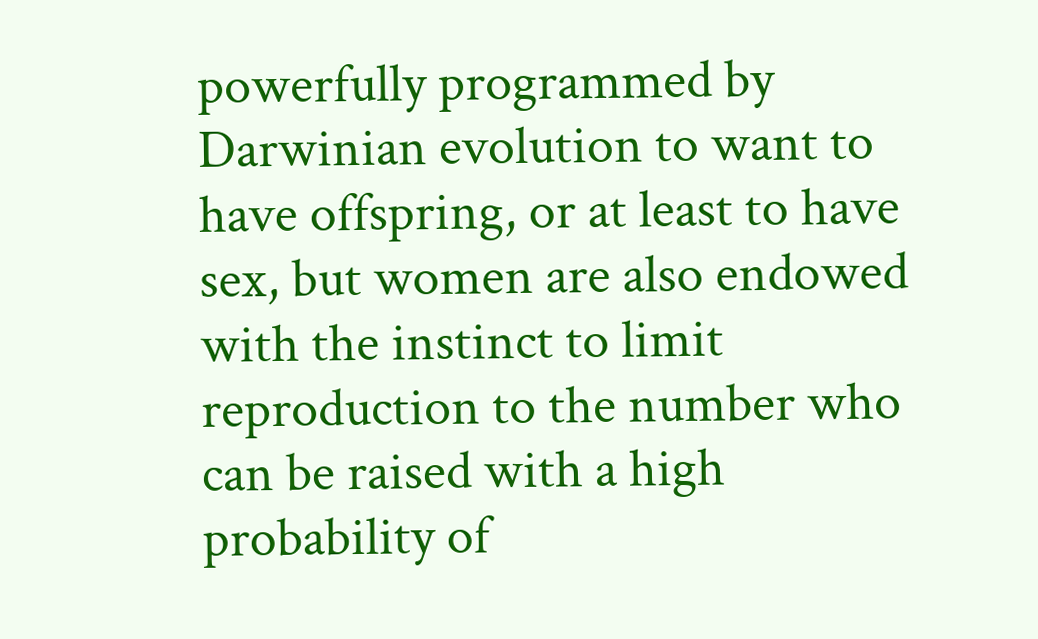powerfully programmed by Darwinian evolution to want to have offspring, or at least to have sex, but women are also endowed with the instinct to limit reproduction to the number who can be raised with a high probability of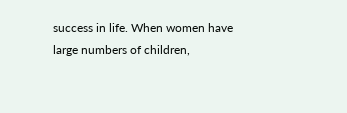success in life. When women have large numbers of children,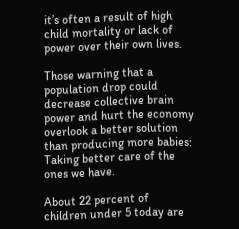it’s often a result of high child mortality or lack of power over their own lives.

Those warning that a population drop could decrease collective brain power and hurt the economy overlook a better solution than producing more babies: Taking better care of the ones we have.

About 22 percent of children under 5 today are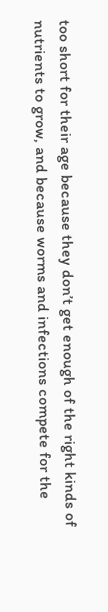too short for their age because they don’t get enough of the right kinds of nutrients to grow, and because worms and infections compete for the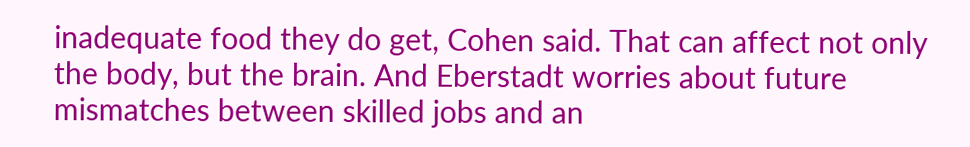inadequate food they do get, Cohen said. That can affect not only the body, but the brain. And Eberstadt worries about future mismatches between skilled jobs and an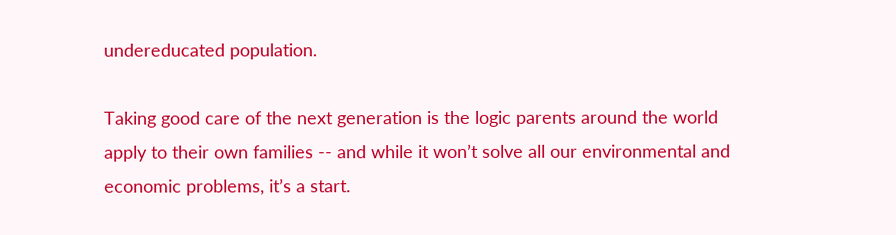undereducated population.

Taking good care of the next generation is the logic parents around the world apply to their own families -- and while it won’t solve all our environmental and economic problems, it’s a start.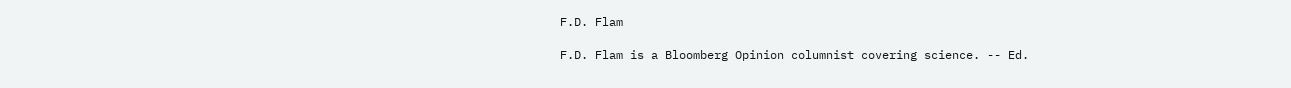F.D. Flam

F.D. Flam is a Bloomberg Opinion columnist covering science. -- Ed.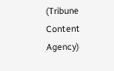(Tribune Content Agency)